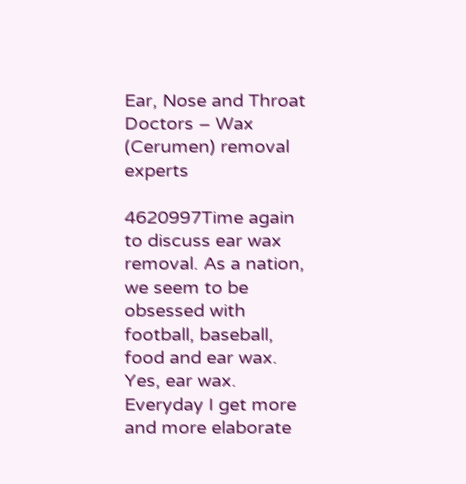Ear, Nose and Throat Doctors – Wax (Cerumen) removal experts

4620997Time again to discuss ear wax removal. As a nation, we seem to be obsessed with football, baseball, food and ear wax. Yes, ear wax. Everyday I get more and more elaborate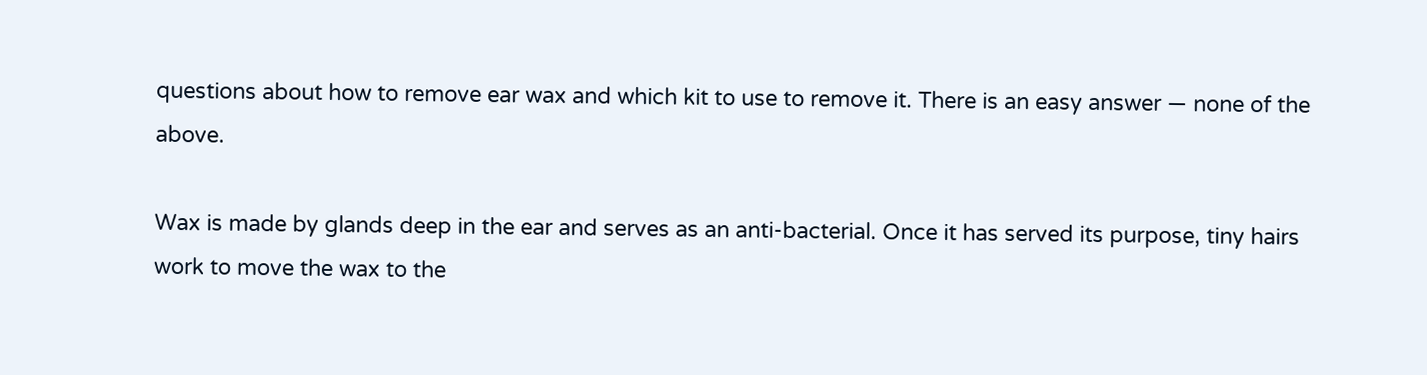questions about how to remove ear wax and which kit to use to remove it. There is an easy answer — none of the above.

Wax is made by glands deep in the ear and serves as an anti-bacterial. Once it has served its purpose, tiny hairs work to move the wax to the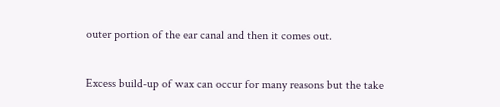outer portion of the ear canal and then it comes out.

Excess build-up of wax can occur for many reasons but the take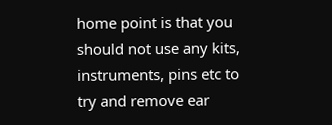home point is that you should not use any kits, instruments, pins etc to try and remove ear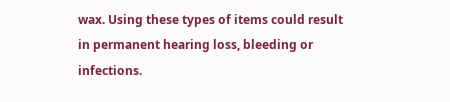wax. Using these types of items could result in permanent hearing loss, bleeding or infections.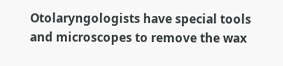Otolaryngologists have special tools and microscopes to remove the wax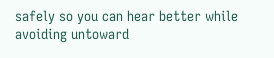safely so you can hear better while avoiding untoward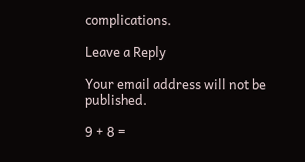complications.

Leave a Reply

Your email address will not be published.

9 + 8 =